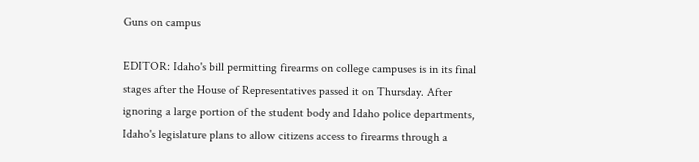Guns on campus

EDITOR: Idaho's bill permitting firearms on college campuses is in its final stages after the House of Representatives passed it on Thursday. After ignoring a large portion of the student body and Idaho police departments, Idaho's legislature plans to allow citizens access to firearms through a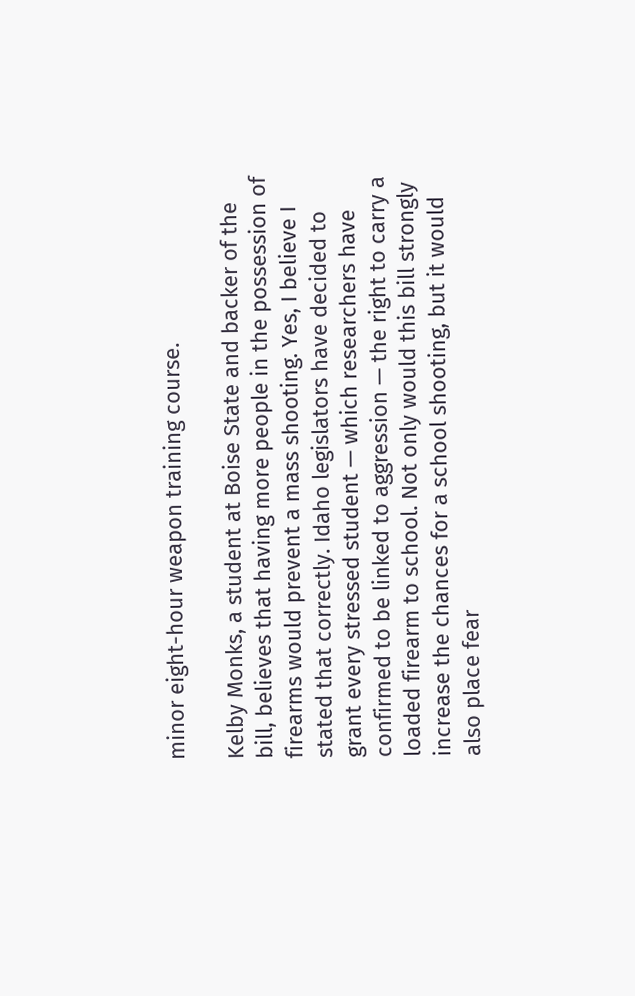minor eight-hour weapon training course.

Kelby Monks, a student at Boise State and backer of the bill, believes that having more people in the possession of firearms would prevent a mass shooting. Yes, I believe I stated that correctly. Idaho legislators have decided to grant every stressed student — which researchers have confirmed to be linked to aggression — the right to carry a loaded firearm to school. Not only would this bill strongly increase the chances for a school shooting, but it would also place fear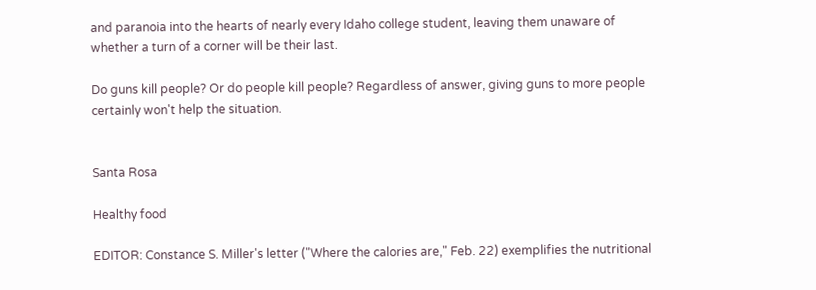and paranoia into the hearts of nearly every Idaho college student, leaving them unaware of whether a turn of a corner will be their last.

Do guns kill people? Or do people kill people? Regardless of answer, giving guns to more people certainly won't help the situation.


Santa Rosa

Healthy food

EDITOR: Constance S. Miller's letter ("Where the calories are," Feb. 22) exemplifies the nutritional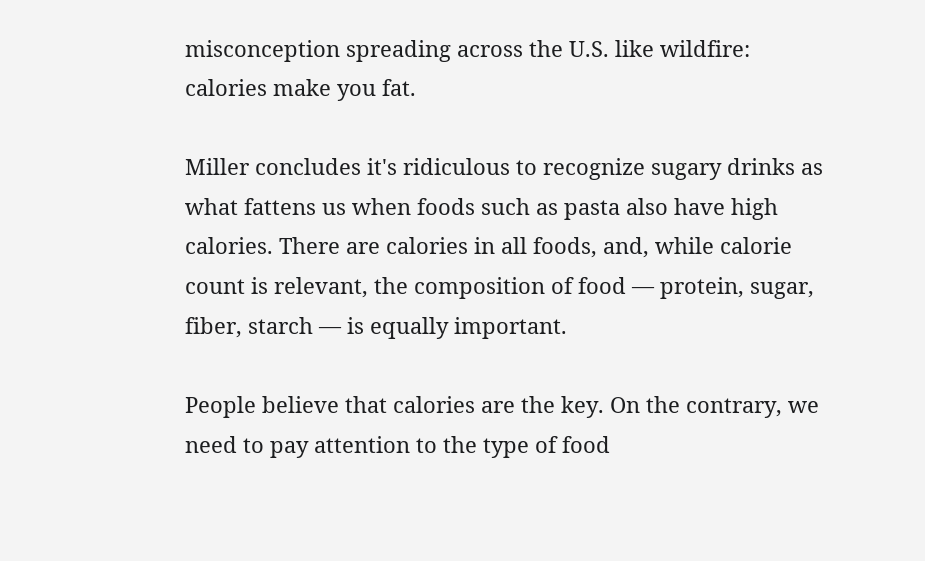misconception spreading across the U.S. like wildfire: calories make you fat.

Miller concludes it's ridiculous to recognize sugary drinks as what fattens us when foods such as pasta also have high calories. There are calories in all foods, and, while calorie count is relevant, the composition of food — protein, sugar, fiber, starch — is equally important.

People believe that calories are the key. On the contrary, we need to pay attention to the type of food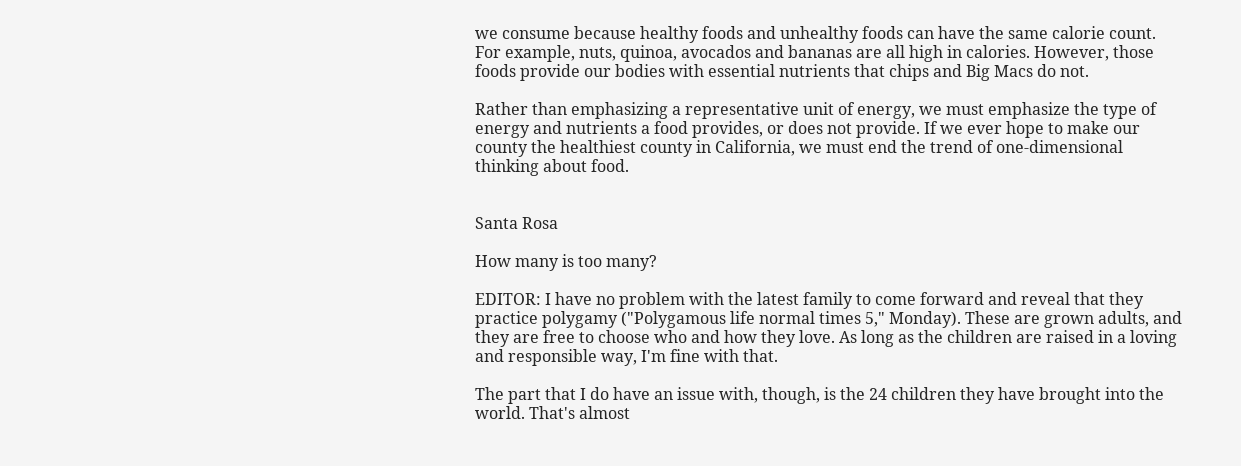we consume because healthy foods and unhealthy foods can have the same calorie count. For example, nuts, quinoa, avocados and bananas are all high in calories. However, those foods provide our bodies with essential nutrients that chips and Big Macs do not.

Rather than emphasizing a representative unit of energy, we must emphasize the type of energy and nutrients a food provides, or does not provide. If we ever hope to make our county the healthiest county in California, we must end the trend of one-dimensional thinking about food.


Santa Rosa

How many is too many?

EDITOR: I have no problem with the latest family to come forward and reveal that they practice polygamy ("Polygamous life normal times 5," Monday). These are grown adults, and they are free to choose who and how they love. As long as the children are raised in a loving and responsible way, I'm fine with that.

The part that I do have an issue with, though, is the 24 children they have brought into the world. That's almost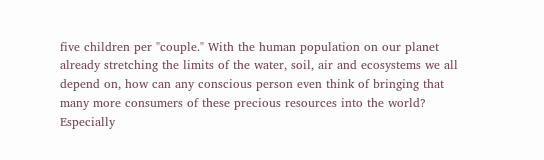five children per "couple." With the human population on our planet already stretching the limits of the water, soil, air and ecosystems we all depend on, how can any conscious person even think of bringing that many more consumers of these precious resources into the world? Especially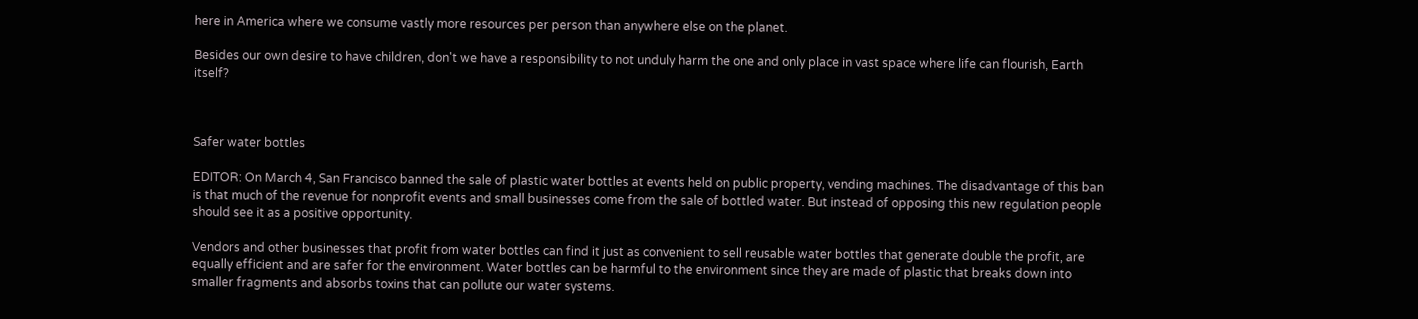here in America where we consume vastly more resources per person than anywhere else on the planet.

Besides our own desire to have children, don't we have a responsibility to not unduly harm the one and only place in vast space where life can flourish, Earth itself?



Safer water bottles

EDITOR: On March 4, San Francisco banned the sale of plastic water bottles at events held on public property, vending machines. The disadvantage of this ban is that much of the revenue for nonprofit events and small businesses come from the sale of bottled water. But instead of opposing this new regulation people should see it as a positive opportunity.

Vendors and other businesses that profit from water bottles can find it just as convenient to sell reusable water bottles that generate double the profit, are equally efficient and are safer for the environment. Water bottles can be harmful to the environment since they are made of plastic that breaks down into smaller fragments and absorbs toxins that can pollute our water systems.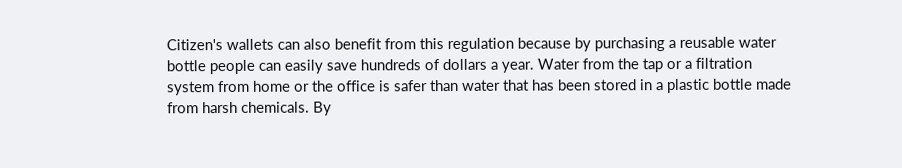Citizen's wallets can also benefit from this regulation because by purchasing a reusable water bottle people can easily save hundreds of dollars a year. Water from the tap or a filtration system from home or the office is safer than water that has been stored in a plastic bottle made from harsh chemicals. By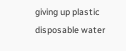giving up plastic disposable water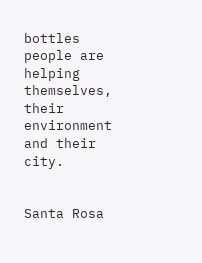bottles people are helping themselves, their environment and their city.


Santa Rosa